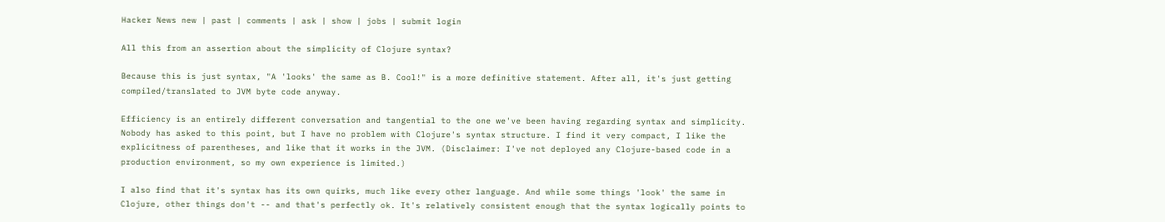Hacker News new | past | comments | ask | show | jobs | submit login

All this from an assertion about the simplicity of Clojure syntax?

Because this is just syntax, "A 'looks' the same as B. Cool!" is a more definitive statement. After all, it's just getting compiled/translated to JVM byte code anyway.

Efficiency is an entirely different conversation and tangential to the one we've been having regarding syntax and simplicity. Nobody has asked to this point, but I have no problem with Clojure's syntax structure. I find it very compact, I like the explicitness of parentheses, and like that it works in the JVM. (Disclaimer: I've not deployed any Clojure-based code in a production environment, so my own experience is limited.)

I also find that it's syntax has its own quirks, much like every other language. And while some things 'look' the same in Clojure, other things don't -- and that's perfectly ok. It's relatively consistent enough that the syntax logically points to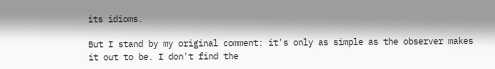its idioms.

But I stand by my original comment: it's only as simple as the observer makes it out to be. I don't find the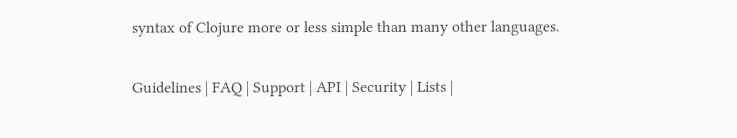syntax of Clojure more or less simple than many other languages.

Guidelines | FAQ | Support | API | Security | Lists |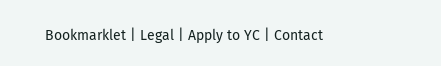Bookmarklet | Legal | Apply to YC | Contact